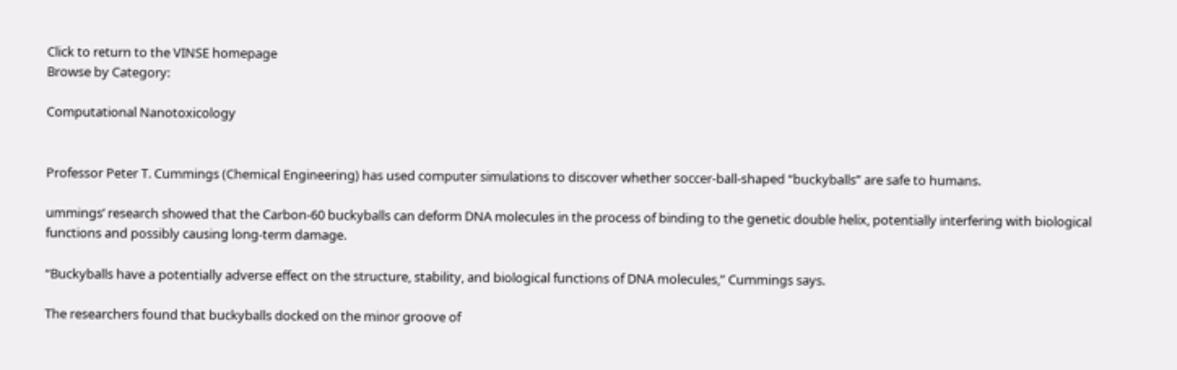Click to return to the VINSE homepage
Browse by Category:

Computational Nanotoxicology


Professor Peter T. Cummings (Chemical Engineering) has used computer simulations to discover whether soccer-ball-shaped “buckyballs” are safe to humans.

ummings’ research showed that the Carbon-60 buckyballs can deform DNA molecules in the process of binding to the genetic double helix, potentially interfering with biological functions and possibly causing long-term damage.

“Buckyballs have a potentially adverse effect on the structure, stability, and biological functions of DNA molecules,” Cummings says.

The researchers found that buckyballs docked on the minor groove of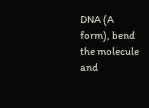DNA (A form), bend the molecule and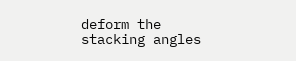deform the stacking angles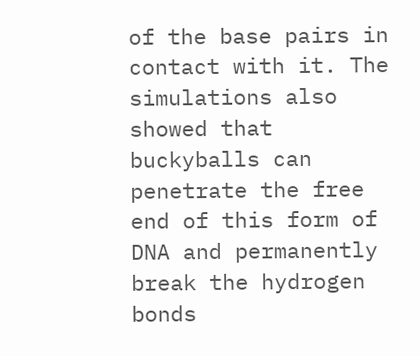of the base pairs in contact with it. The simulations also showed that buckyballs can penetrate the free end of this form of DNA and permanently break the hydrogen bonds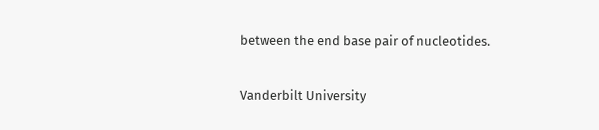between the end base pair of nucleotides.

Vanderbilt University